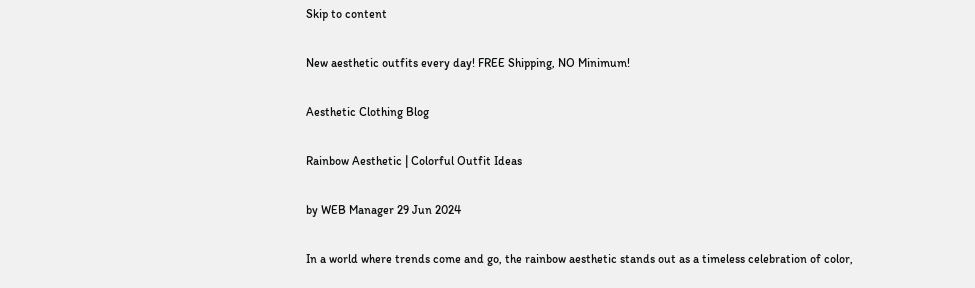Skip to content

New aesthetic outfits every day! FREE Shipping, NO Minimum!

Aesthetic Clothing Blog

Rainbow Aesthetic | Colorful Outfit Ideas

by WEB Manager 29 Jun 2024

In a world where trends come and go, the rainbow aesthetic stands out as a timeless celebration of color,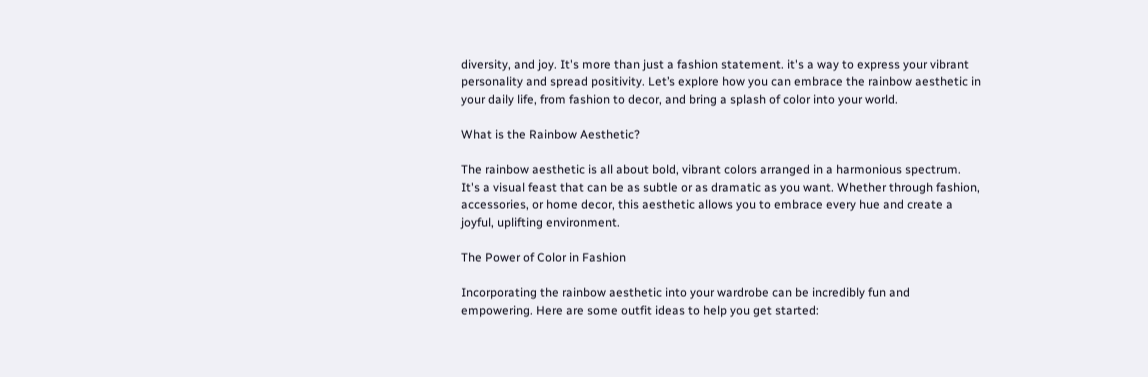diversity, and joy. It's more than just a fashion statement. it's a way to express your vibrant personality and spread positivity. Let’s explore how you can embrace the rainbow aesthetic in your daily life, from fashion to decor, and bring a splash of color into your world.

What is the Rainbow Aesthetic?

The rainbow aesthetic is all about bold, vibrant colors arranged in a harmonious spectrum. It's a visual feast that can be as subtle or as dramatic as you want. Whether through fashion, accessories, or home decor, this aesthetic allows you to embrace every hue and create a joyful, uplifting environment.

The Power of Color in Fashion

Incorporating the rainbow aesthetic into your wardrobe can be incredibly fun and empowering. Here are some outfit ideas to help you get started: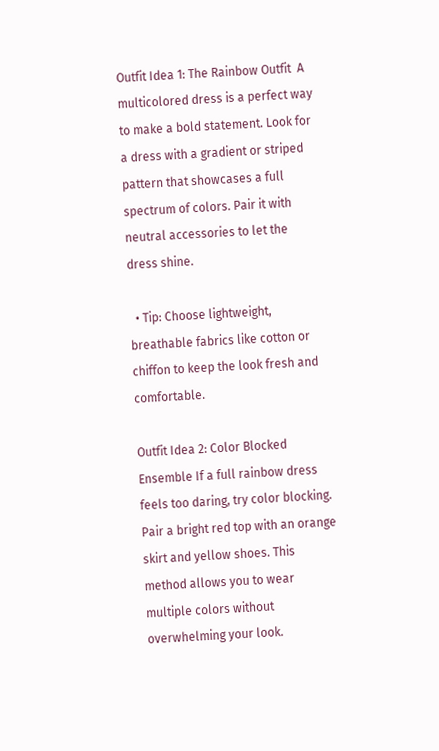Outfit Idea 1: The Rainbow Outfit  A multicolored dress is a perfect way to make a bold statement. Look for a dress with a gradient or striped pattern that showcases a full spectrum of colors. Pair it with neutral accessories to let the dress shine.

  • Tip: Choose lightweight, breathable fabrics like cotton or chiffon to keep the look fresh and comfortable.

Outfit Idea 2: Color Blocked Ensemble If a full rainbow dress feels too daring, try color blocking. Pair a bright red top with an orange skirt and yellow shoes. This method allows you to wear multiple colors without overwhelming your look.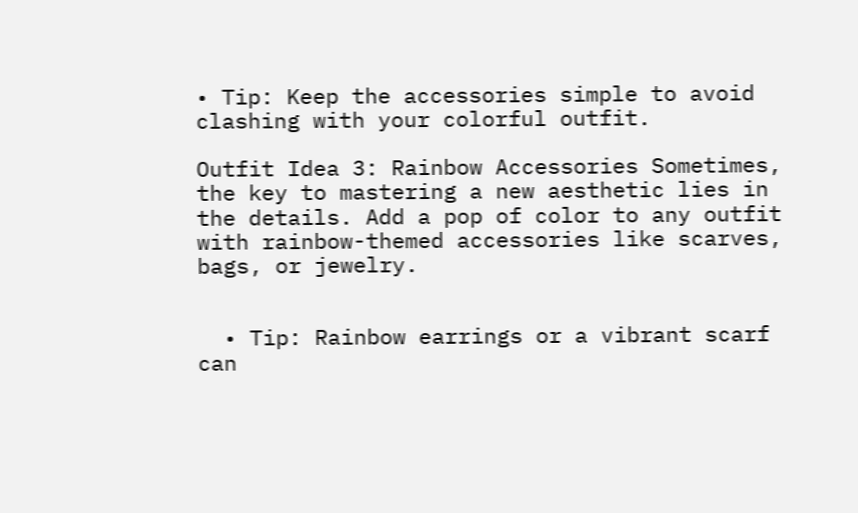• Tip: Keep the accessories simple to avoid clashing with your colorful outfit.

Outfit Idea 3: Rainbow Accessories Sometimes, the key to mastering a new aesthetic lies in the details. Add a pop of color to any outfit with rainbow-themed accessories like scarves, bags, or jewelry.


  • Tip: Rainbow earrings or a vibrant scarf can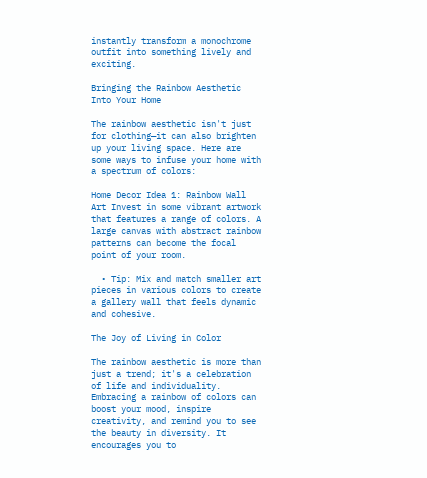instantly transform a monochrome outfit into something lively and exciting.

Bringing the Rainbow Aesthetic Into Your Home

The rainbow aesthetic isn't just for clothing—it can also brighten up your living space. Here are some ways to infuse your home with a spectrum of colors:

Home Decor Idea 1: Rainbow Wall Art Invest in some vibrant artwork that features a range of colors. A large canvas with abstract rainbow patterns can become the focal point of your room.

  • Tip: Mix and match smaller art pieces in various colors to create a gallery wall that feels dynamic and cohesive.

The Joy of Living in Color

The rainbow aesthetic is more than just a trend; it's a celebration of life and individuality. Embracing a rainbow of colors can boost your mood, inspire creativity, and remind you to see the beauty in diversity. It encourages you to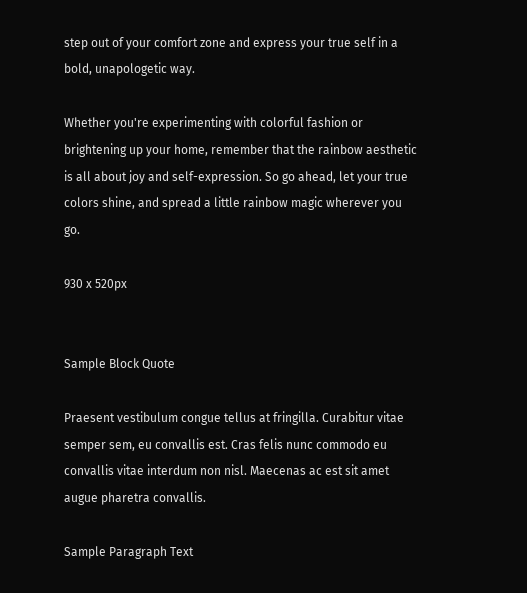step out of your comfort zone and express your true self in a bold, unapologetic way.

Whether you're experimenting with colorful fashion or brightening up your home, remember that the rainbow aesthetic is all about joy and self-expression. So go ahead, let your true colors shine, and spread a little rainbow magic wherever you go.

930 x 520px


Sample Block Quote

Praesent vestibulum congue tellus at fringilla. Curabitur vitae semper sem, eu convallis est. Cras felis nunc commodo eu convallis vitae interdum non nisl. Maecenas ac est sit amet augue pharetra convallis.

Sample Paragraph Text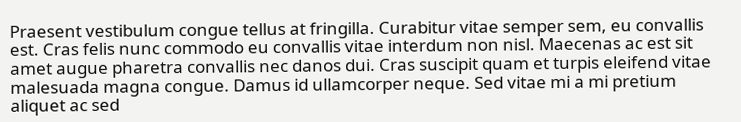Praesent vestibulum congue tellus at fringilla. Curabitur vitae semper sem, eu convallis est. Cras felis nunc commodo eu convallis vitae interdum non nisl. Maecenas ac est sit amet augue pharetra convallis nec danos dui. Cras suscipit quam et turpis eleifend vitae malesuada magna congue. Damus id ullamcorper neque. Sed vitae mi a mi pretium aliquet ac sed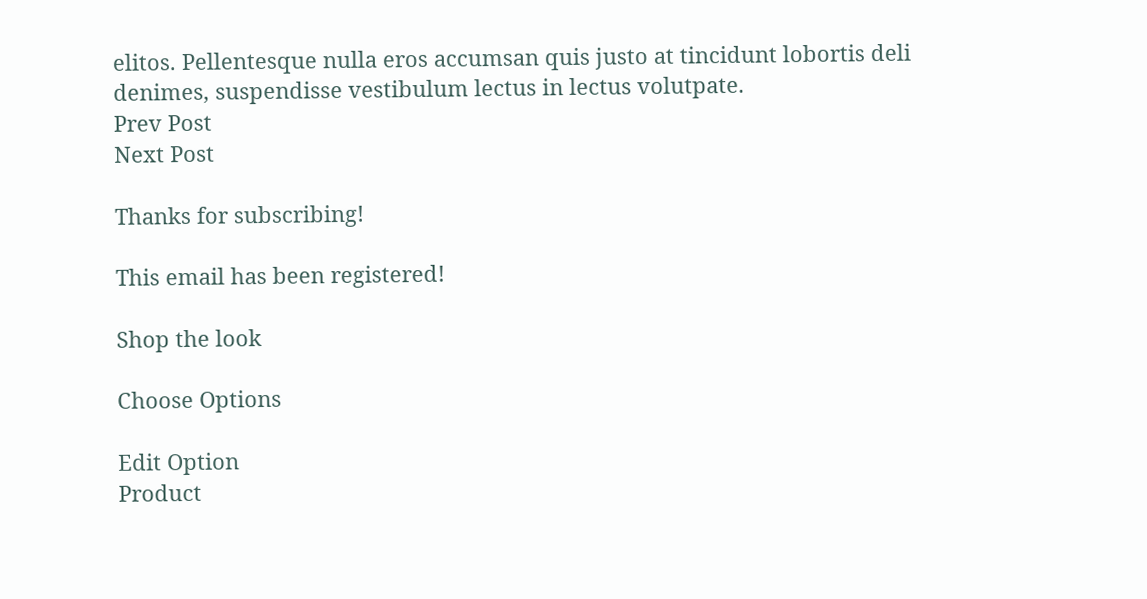elitos. Pellentesque nulla eros accumsan quis justo at tincidunt lobortis deli denimes, suspendisse vestibulum lectus in lectus volutpate.
Prev Post
Next Post

Thanks for subscribing!

This email has been registered!

Shop the look

Choose Options

Edit Option
Product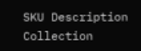SKU Description Collection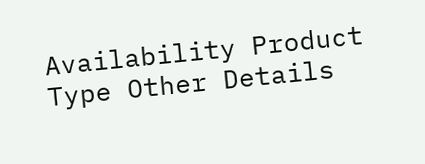Availability Product Type Other Details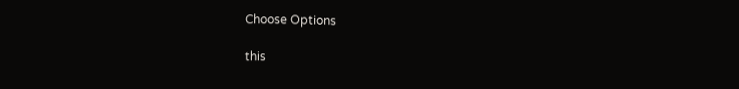Choose Options

this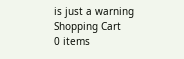is just a warning
Shopping Cart
0 items